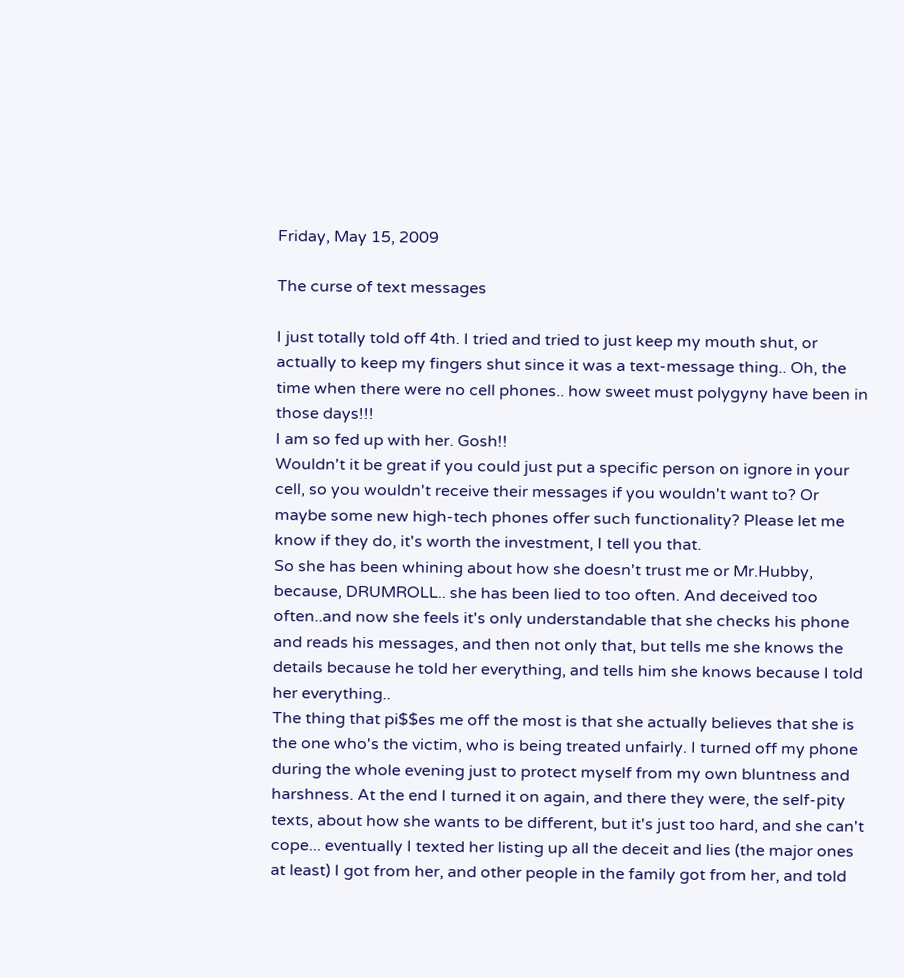Friday, May 15, 2009

The curse of text messages

I just totally told off 4th. I tried and tried to just keep my mouth shut, or actually to keep my fingers shut since it was a text-message thing.. Oh, the time when there were no cell phones.. how sweet must polygyny have been in those days!!!
I am so fed up with her. Gosh!!
Wouldn't it be great if you could just put a specific person on ignore in your cell, so you wouldn't receive their messages if you wouldn't want to? Or maybe some new high-tech phones offer such functionality? Please let me know if they do, it's worth the investment, I tell you that.
So she has been whining about how she doesn't trust me or Mr.Hubby, because, DRUMROLL.. she has been lied to too often. And deceived too often..and now she feels it's only understandable that she checks his phone and reads his messages, and then not only that, but tells me she knows the details because he told her everything, and tells him she knows because I told her everything..
The thing that pi$$es me off the most is that she actually believes that she is the one who's the victim, who is being treated unfairly. I turned off my phone during the whole evening just to protect myself from my own bluntness and harshness. At the end I turned it on again, and there they were, the self-pity texts, about how she wants to be different, but it's just too hard, and she can't cope... eventually I texted her listing up all the deceit and lies (the major ones at least) I got from her, and other people in the family got from her, and told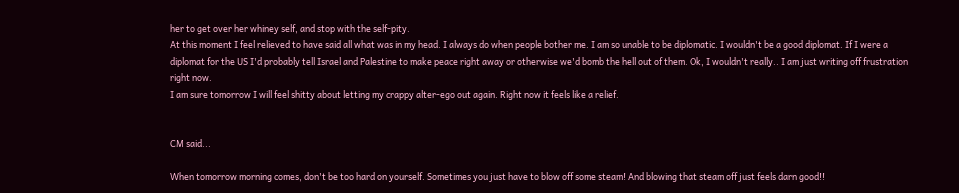her to get over her whiney self, and stop with the self-pity.
At this moment I feel relieved to have said all what was in my head. I always do when people bother me. I am so unable to be diplomatic. I wouldn't be a good diplomat. If I were a diplomat for the US I'd probably tell Israel and Palestine to make peace right away or otherwise we'd bomb the hell out of them. Ok, I wouldn't really.. I am just writing off frustration right now.
I am sure tomorrow I will feel shitty about letting my crappy alter-ego out again. Right now it feels like a relief.


CM said...

When tomorrow morning comes, don't be too hard on yourself. Sometimes you just have to blow off some steam! And blowing that steam off just feels darn good!!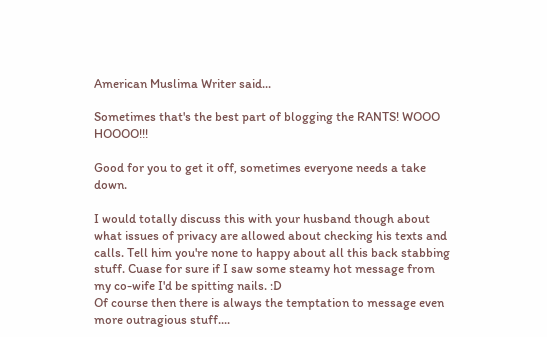American Muslima Writer said...

Sometimes that's the best part of blogging the RANTS! WOOO HOOOO!!!

Good for you to get it off, sometimes everyone needs a take down.

I would totally discuss this with your husband though about what issues of privacy are allowed about checking his texts and calls. Tell him you're none to happy about all this back stabbing stuff. Cuase for sure if I saw some steamy hot message from my co-wife I'd be spitting nails. :D
Of course then there is always the temptation to message even more outragious stuff....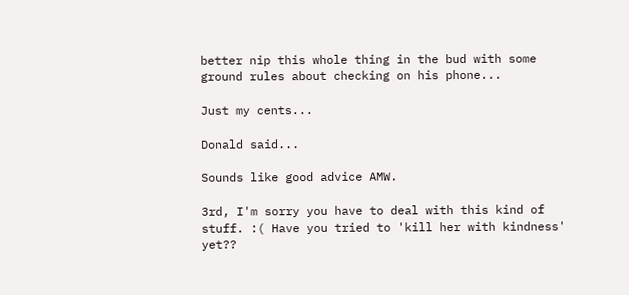better nip this whole thing in the bud with some ground rules about checking on his phone...

Just my cents...

Donald said...

Sounds like good advice AMW.

3rd, I'm sorry you have to deal with this kind of stuff. :( Have you tried to 'kill her with kindness' yet??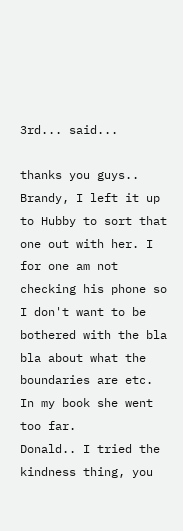3rd... said...

thanks you guys..
Brandy, I left it up to Hubby to sort that one out with her. I for one am not checking his phone so I don't want to be bothered with the bla bla about what the boundaries are etc. In my book she went too far.
Donald.. I tried the kindness thing, you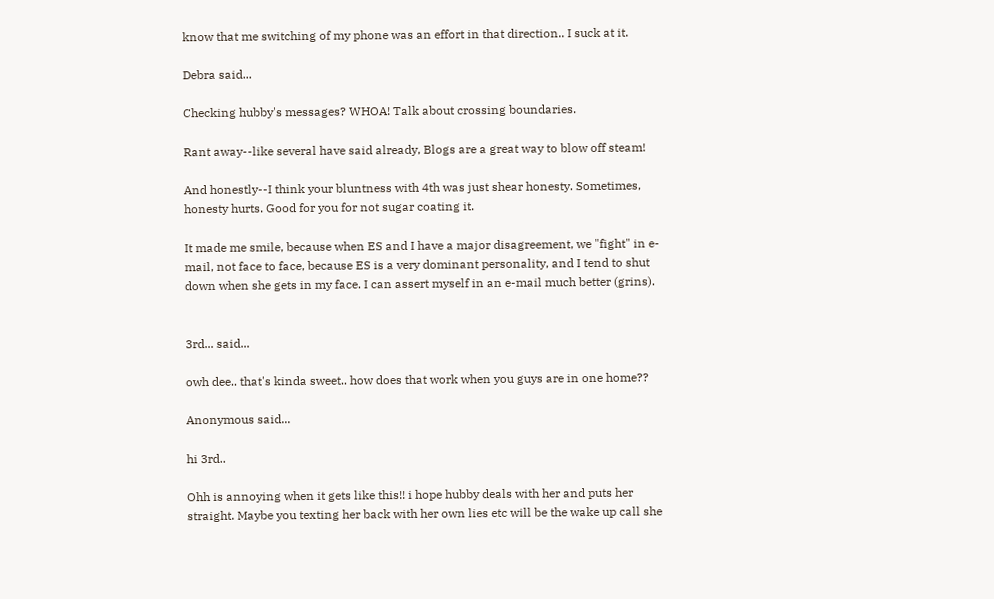know that me switching of my phone was an effort in that direction.. I suck at it.

Debra said...

Checking hubby's messages? WHOA! Talk about crossing boundaries.

Rant away--like several have said already, Blogs are a great way to blow off steam!

And honestly--I think your bluntness with 4th was just shear honesty. Sometimes, honesty hurts. Good for you for not sugar coating it.

It made me smile, because when ES and I have a major disagreement, we "fight" in e-mail, not face to face, because ES is a very dominant personality, and I tend to shut down when she gets in my face. I can assert myself in an e-mail much better (grins).


3rd... said...

owh dee.. that's kinda sweet.. how does that work when you guys are in one home??

Anonymous said...

hi 3rd..

Ohh is annoying when it gets like this!! i hope hubby deals with her and puts her straight. Maybe you texting her back with her own lies etc will be the wake up call she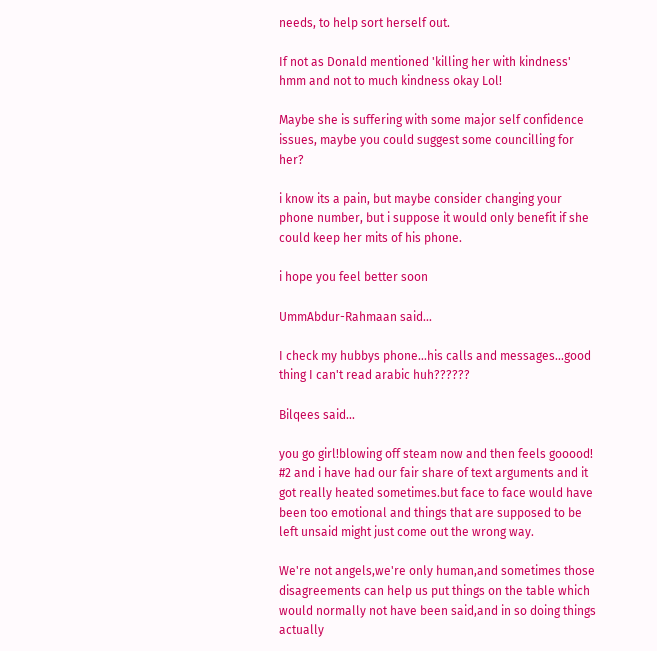needs, to help sort herself out.

If not as Donald mentioned 'killing her with kindness' hmm and not to much kindness okay Lol!

Maybe she is suffering with some major self confidence issues, maybe you could suggest some councilling for her?

i know its a pain, but maybe consider changing your phone number, but i suppose it would only benefit if she could keep her mits of his phone.

i hope you feel better soon

UmmAbdur-Rahmaan said...

I check my hubbys phone...his calls and messages...good thing I can't read arabic huh??????

Bilqees said...

you go girl!blowing off steam now and then feels gooood!
#2 and i have had our fair share of text arguments and it got really heated sometimes.but face to face would have been too emotional and things that are supposed to be left unsaid might just come out the wrong way.

We're not angels,we're only human,and sometimes those disagreements can help us put things on the table which would normally not have been said,and in so doing things actually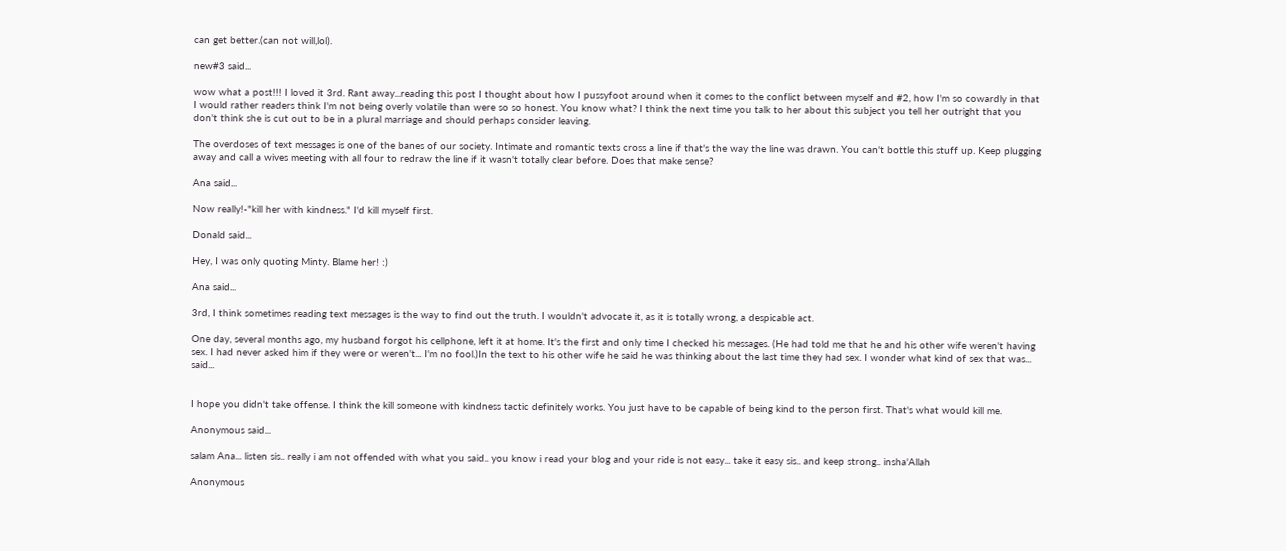can get better.(can not will,lol).

new#3 said...

wow what a post!!! I loved it 3rd. Rant away...reading this post I thought about how I pussyfoot around when it comes to the conflict between myself and #2, how I'm so cowardly in that I would rather readers think I'm not being overly volatile than were so so honest. You know what? I think the next time you talk to her about this subject you tell her outright that you don't think she is cut out to be in a plural marriage and should perhaps consider leaving.

The overdoses of text messages is one of the banes of our society. Intimate and romantic texts cross a line if that's the way the line was drawn. You can't bottle this stuff up. Keep plugging away and call a wives meeting with all four to redraw the line if it wasn't totally clear before. Does that make sense?

Ana said...

Now really!-"kill her with kindness." I'd kill myself first.

Donald said...

Hey, I was only quoting Minty. Blame her! :)

Ana said...

3rd, I think sometimes reading text messages is the way to find out the truth. I wouldn't advocate it, as it is totally wrong, a despicable act.

One day, several months ago, my husband forgot his cellphone, left it at home. It's the first and only time I checked his messages. (He had told me that he and his other wife weren't having sex. I had never asked him if they were or weren't... I'm no fool.)In the text to his other wife he said he was thinking about the last time they had sex. I wonder what kind of sex that was... said...


I hope you didn't take offense. I think the kill someone with kindness tactic definitely works. You just have to be capable of being kind to the person first. That's what would kill me.

Anonymous said...

salam Ana... listen sis.. really i am not offended with what you said.. you know i read your blog and your ride is not easy... take it easy sis.. and keep strong.. insha'Allah

Anonymous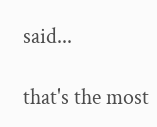said...

that's the most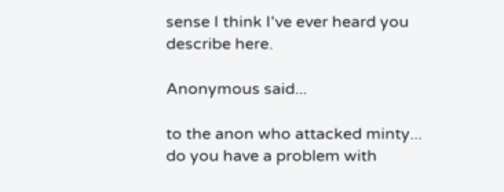sense I think I've ever heard you describe here.

Anonymous said...

to the anon who attacked minty... do you have a problem with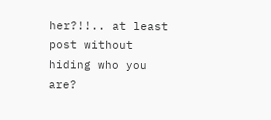her?!!.. at least post without hiding who you are?